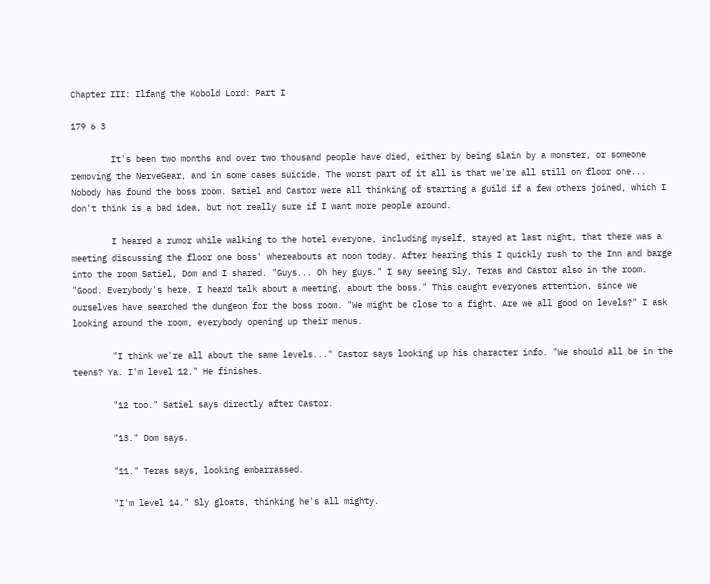Chapter III: Ilfang the Kobold Lord: Part I

179 6 3

        It's been two months and over two thousand people have died, either by being slain by a monster, or someone removing the NerveGear, and in some cases suicide. The worst part of it all is that we're all still on floor one... Nobody has found the boss room. Satiel and Castor were all thinking of starting a guild if a few others joined, which I don't think is a bad idea, but not really sure if I want more people around.

        I heared a rumor while walking to the hotel everyone, including myself, stayed at last night, that there was a meeting discussing the floor one boss' whereabouts at noon today. After hearing this I quickly rush to the Inn and barge into the room Satiel, Dom and I shared. "Guys... Oh hey guys." I say seeing Sly, Teras and Castor also in the room. "Good. Everybody's here. I heard talk about a meeting, about the boss." This caught everyones attention, since we ourselves have searched the dungeon for the boss room. "We might be close to a fight. Are we all good on levels?" I ask looking around the room, everybody opening up their menus.

        "I think we're all about the same levels..." Castor says looking up his character info. "We should all be in the teens? Ya. I'm level 12." He finishes.

        "12 too." Satiel says directly after Castor.

        "13." Dom says.

        "11." Teras says, looking embarrassed.

        "I'm level 14." Sly gloats, thinking he's all mighty.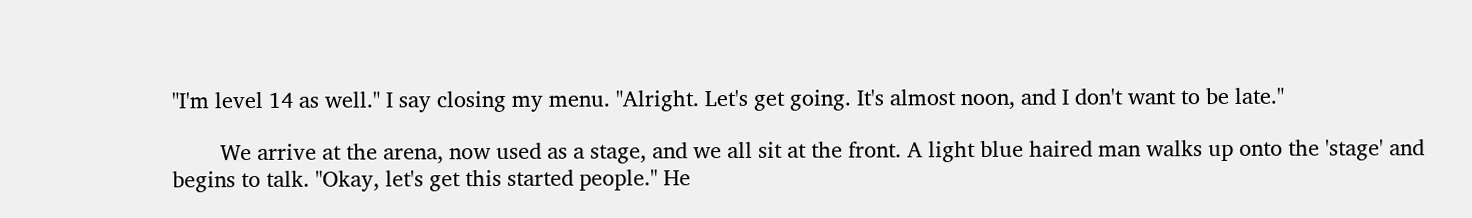"I'm level 14 as well." I say closing my menu. "Alright. Let's get going. It's almost noon, and I don't want to be late."

        We arrive at the arena, now used as a stage, and we all sit at the front. A light blue haired man walks up onto the 'stage' and begins to talk. "Okay, let's get this started people." He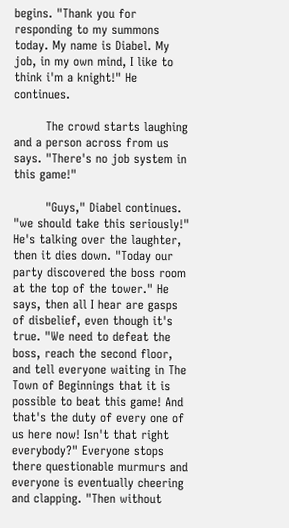begins. "Thank you for responding to my summons today. My name is Diabel. My job, in my own mind, I like to think i'm a knight!" He continues.

        The crowd starts laughing and a person across from us says. "There's no job system in this game!"

        "Guys," Diabel continues. "we should take this seriously!" He's talking over the laughter, then it dies down. "Today our party discovered the boss room at the top of the tower." He says, then all I hear are gasps of disbelief, even though it's true. "We need to defeat the boss, reach the second floor, and tell everyone waiting in The Town of Beginnings that it is possible to beat this game! And that's the duty of every one of us here now! Isn't that right everybody?" Everyone stops there questionable murmurs and everyone is eventually cheering and clapping. "Then without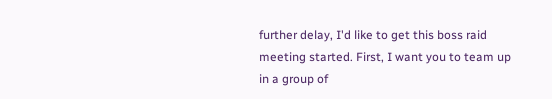further delay, I'd like to get this boss raid meeting started. First, I want you to team up in a group of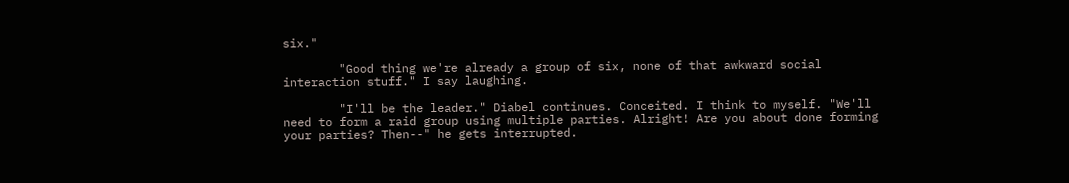six."

        "Good thing we're already a group of six, none of that awkward social interaction stuff." I say laughing.

        "I'll be the leader." Diabel continues. Conceited. I think to myself. "We'll need to form a raid group using multiple parties. Alright! Are you about done forming your parties? Then--" he gets interrupted.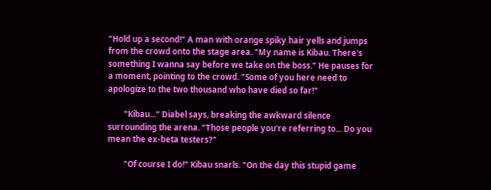"Hold up a second!" A man with orange spiky hair yells and jumps from the crowd onto the stage area. "My name is Kibau. There's something I wanna say before we take on the boss." He pauses for a moment, pointing to the crowd. "Some of you here need to apologize to the two thousand who have died so far!"

        "Kibau..." Diabel says, breaking the awkward silence surrounding the arena. "Those people you're referring to... Do you mean the ex-beta testers?"

        "Of course I do!" Kibau snarls. "On the day this stupid game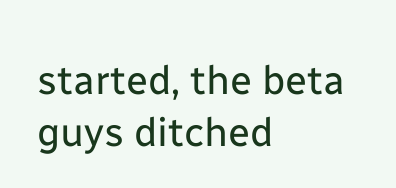started, the beta guys ditched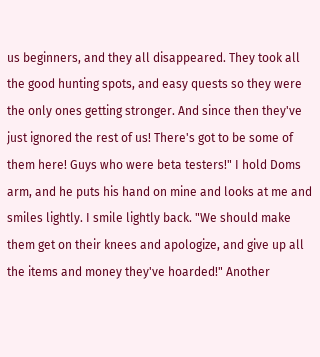us beginners, and they all disappeared. They took all the good hunting spots, and easy quests so they were the only ones getting stronger. And since then they've just ignored the rest of us! There's got to be some of them here! Guys who were beta testers!" I hold Doms arm, and he puts his hand on mine and looks at me and smiles lightly. I smile lightly back. "We should make them get on their knees and apologize, and give up all the items and money they've hoarded!" Another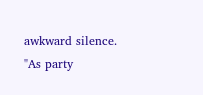awkward silence. "As party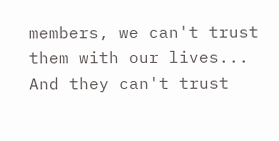members, we can't trust them with our lives... And they can't trust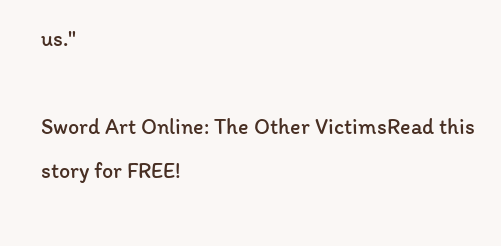us."

Sword Art Online: The Other VictimsRead this story for FREE!